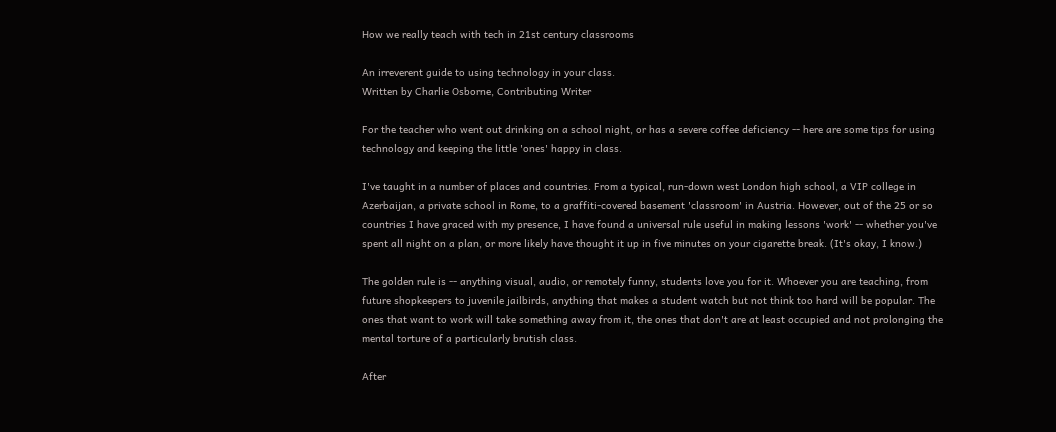How we really teach with tech in 21st century classrooms

An irreverent guide to using technology in your class.
Written by Charlie Osborne, Contributing Writer

For the teacher who went out drinking on a school night, or has a severe coffee deficiency -- here are some tips for using technology and keeping the little 'ones' happy in class.

I've taught in a number of places and countries. From a typical, run-down west London high school, a VIP college in Azerbaijan, a private school in Rome, to a graffiti-covered basement 'classroom' in Austria. However, out of the 25 or so countries I have graced with my presence, I have found a universal rule useful in making lessons 'work' -- whether you've spent all night on a plan, or more likely have thought it up in five minutes on your cigarette break. (It's okay, I know.)

The golden rule is -- anything visual, audio, or remotely funny, students love you for it. Whoever you are teaching, from future shopkeepers to juvenile jailbirds, anything that makes a student watch but not think too hard will be popular. The ones that want to work will take something away from it, the ones that don't are at least occupied and not prolonging the mental torture of a particularly brutish class.

After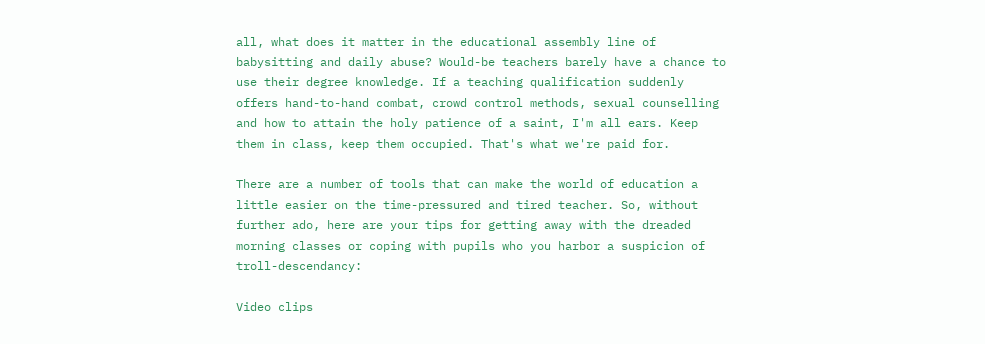all, what does it matter in the educational assembly line of babysitting and daily abuse? Would-be teachers barely have a chance to use their degree knowledge. If a teaching qualification suddenly offers hand-to-hand combat, crowd control methods, sexual counselling and how to attain the holy patience of a saint, I'm all ears. Keep them in class, keep them occupied. That's what we're paid for.

There are a number of tools that can make the world of education a little easier on the time-pressured and tired teacher. So, without further ado, here are your tips for getting away with the dreaded morning classes or coping with pupils who you harbor a suspicion of troll-descendancy:

Video clips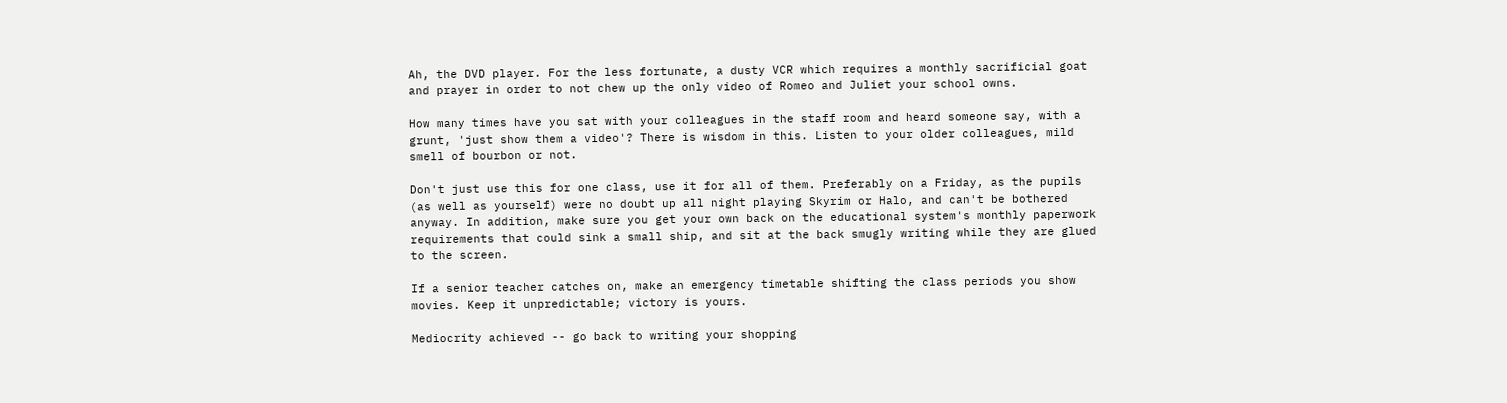Ah, the DVD player. For the less fortunate, a dusty VCR which requires a monthly sacrificial goat and prayer in order to not chew up the only video of Romeo and Juliet your school owns.

How many times have you sat with your colleagues in the staff room and heard someone say, with a grunt, 'just show them a video'? There is wisdom in this. Listen to your older colleagues, mild smell of bourbon or not.

Don't just use this for one class, use it for all of them. Preferably on a Friday, as the pupils (as well as yourself) were no doubt up all night playing Skyrim or Halo, and can't be bothered anyway. In addition, make sure you get your own back on the educational system's monthly paperwork requirements that could sink a small ship, and sit at the back smugly writing while they are glued to the screen.

If a senior teacher catches on, make an emergency timetable shifting the class periods you show movies. Keep it unpredictable; victory is yours.

Mediocrity achieved -- go back to writing your shopping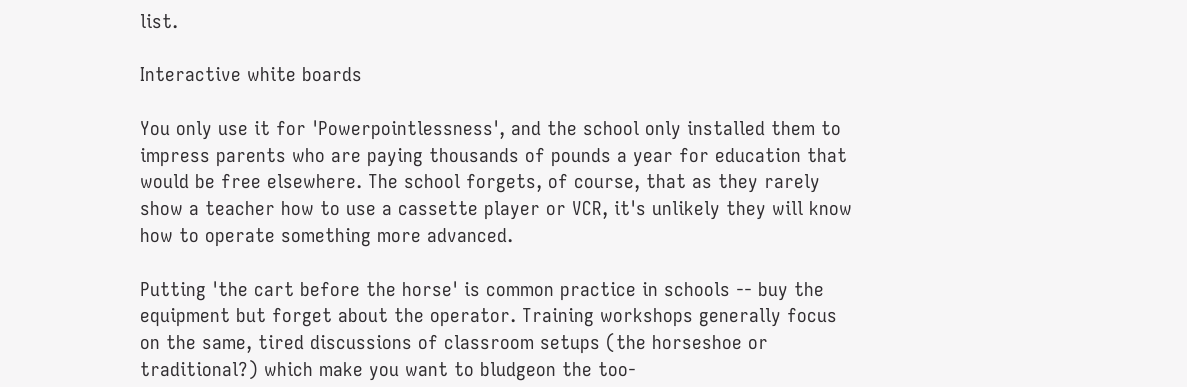list.

Interactive white boards

You only use it for 'Powerpointlessness', and the school only installed them to impress parents who are paying thousands of pounds a year for education that would be free elsewhere. The school forgets, of course, that as they rarely show a teacher how to use a cassette player or VCR, it's unlikely they will know how to operate something more advanced.

Putting 'the cart before the horse' is common practice in schools -- buy the equipment but forget about the operator. Training workshops generally focus on the same, tired discussions of classroom setups (the horseshoe or traditional?) which make you want to bludgeon the too-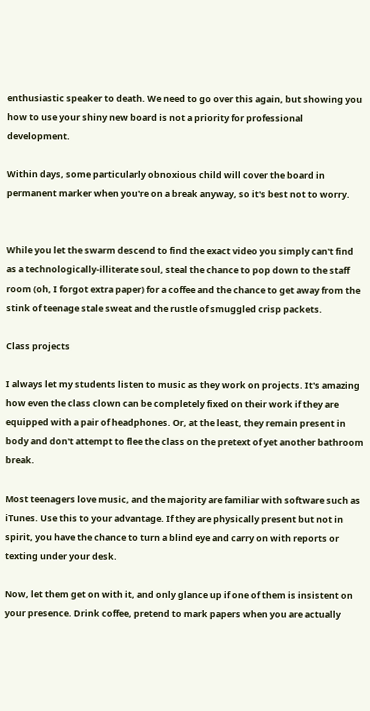enthusiastic speaker to death. We need to go over this again, but showing you how to use your shiny new board is not a priority for professional development.

Within days, some particularly obnoxious child will cover the board in permanent marker when you're on a break anyway, so it's best not to worry.


While you let the swarm descend to find the exact video you simply can't find as a technologically-illiterate soul, steal the chance to pop down to the staff room (oh, I forgot extra paper) for a coffee and the chance to get away from the stink of teenage stale sweat and the rustle of smuggled crisp packets.

Class projects

I always let my students listen to music as they work on projects. It's amazing how even the class clown can be completely fixed on their work if they are equipped with a pair of headphones. Or, at the least, they remain present in body and don't attempt to flee the class on the pretext of yet another bathroom break.

Most teenagers love music, and the majority are familiar with software such as iTunes. Use this to your advantage. If they are physically present but not in spirit, you have the chance to turn a blind eye and carry on with reports or texting under your desk.

Now, let them get on with it, and only glance up if one of them is insistent on your presence. Drink coffee, pretend to mark papers when you are actually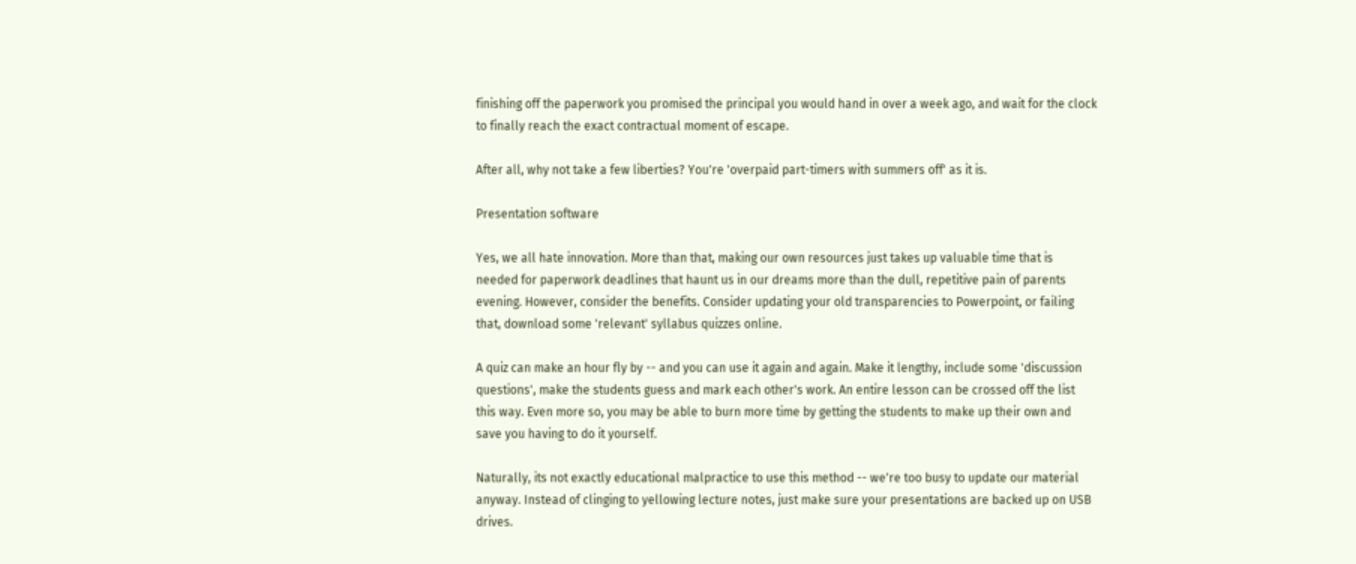finishing off the paperwork you promised the principal you would hand in over a week ago, and wait for the clock to finally reach the exact contractual moment of escape.

After all, why not take a few liberties? You're 'overpaid part-timers with summers off' as it is.

Presentation software

Yes, we all hate innovation. More than that, making our own resources just takes up valuable time that is needed for paperwork deadlines that haunt us in our dreams more than the dull, repetitive pain of parents evening. However, consider the benefits. Consider updating your old transparencies to Powerpoint, or failing that, download some 'relevant' syllabus quizzes online.

A quiz can make an hour fly by -- and you can use it again and again. Make it lengthy, include some 'discussion questions', make the students guess and mark each other's work. An entire lesson can be crossed off the list this way. Even more so, you may be able to burn more time by getting the students to make up their own and save you having to do it yourself.

Naturally, its not exactly educational malpractice to use this method -- we're too busy to update our material anyway. Instead of clinging to yellowing lecture notes, just make sure your presentations are backed up on USB drives.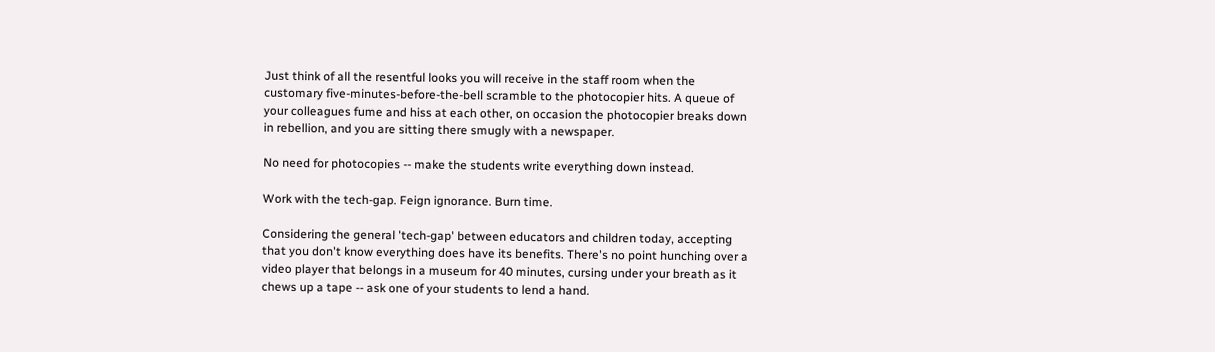Just think of all the resentful looks you will receive in the staff room when the customary five-minutes-before-the-bell scramble to the photocopier hits. A queue of your colleagues fume and hiss at each other, on occasion the photocopier breaks down in rebellion, and you are sitting there smugly with a newspaper.

No need for photocopies -- make the students write everything down instead.

Work with the tech-gap. Feign ignorance. Burn time.

Considering the general 'tech-gap' between educators and children today, accepting that you don't know everything does have its benefits. There's no point hunching over a video player that belongs in a museum for 40 minutes, cursing under your breath as it chews up a tape -- ask one of your students to lend a hand.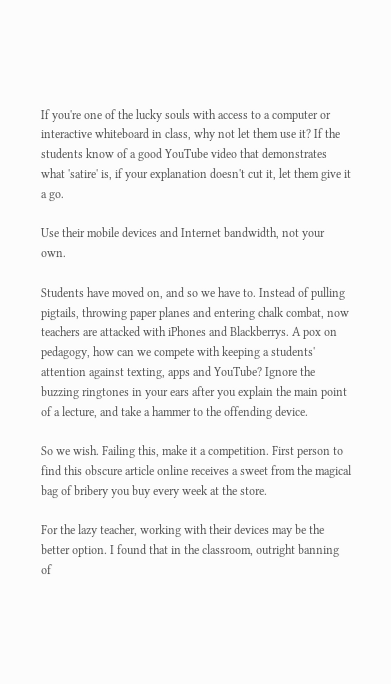If you're one of the lucky souls with access to a computer or interactive whiteboard in class, why not let them use it? If the students know of a good YouTube video that demonstrates what 'satire' is, if your explanation doesn't cut it, let them give it a go.

Use their mobile devices and Internet bandwidth, not your own.

Students have moved on, and so we have to. Instead of pulling pigtails, throwing paper planes and entering chalk combat, now teachers are attacked with iPhones and Blackberrys. A pox on pedagogy, how can we compete with keeping a students' attention against texting, apps and YouTube? Ignore the buzzing ringtones in your ears after you explain the main point of a lecture, and take a hammer to the offending device.

So we wish. Failing this, make it a competition. First person to find this obscure article online receives a sweet from the magical bag of bribery you buy every week at the store.

For the lazy teacher, working with their devices may be the better option. I found that in the classroom, outright banning of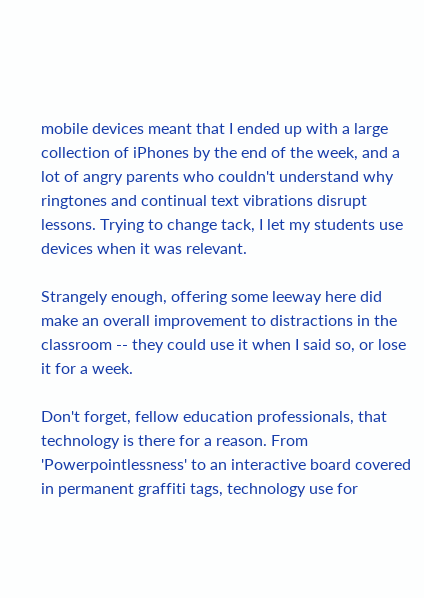mobile devices meant that I ended up with a large collection of iPhones by the end of the week, and a lot of angry parents who couldn't understand why ringtones and continual text vibrations disrupt lessons. Trying to change tack, I let my students use devices when it was relevant.

Strangely enough, offering some leeway here did make an overall improvement to distractions in the classroom -- they could use it when I said so, or lose it for a week.

Don't forget, fellow education professionals, that technology is there for a reason. From 'Powerpointlessness' to an interactive board covered in permanent graffiti tags, technology use for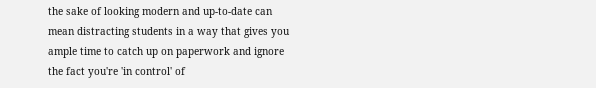the sake of looking modern and up-to-date can mean distracting students in a way that gives you ample time to catch up on paperwork and ignore the fact you're 'in control' of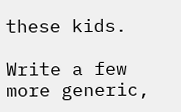these kids.

Write a few more generic,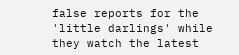false reports for the 'little darlings' while they watch the latest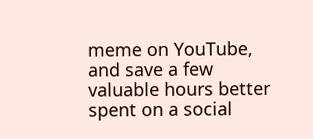meme on YouTube, and save a few valuable hours better spent on a social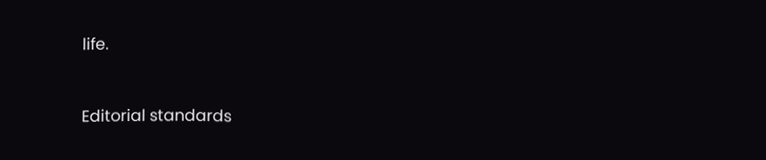life.


Editorial standards